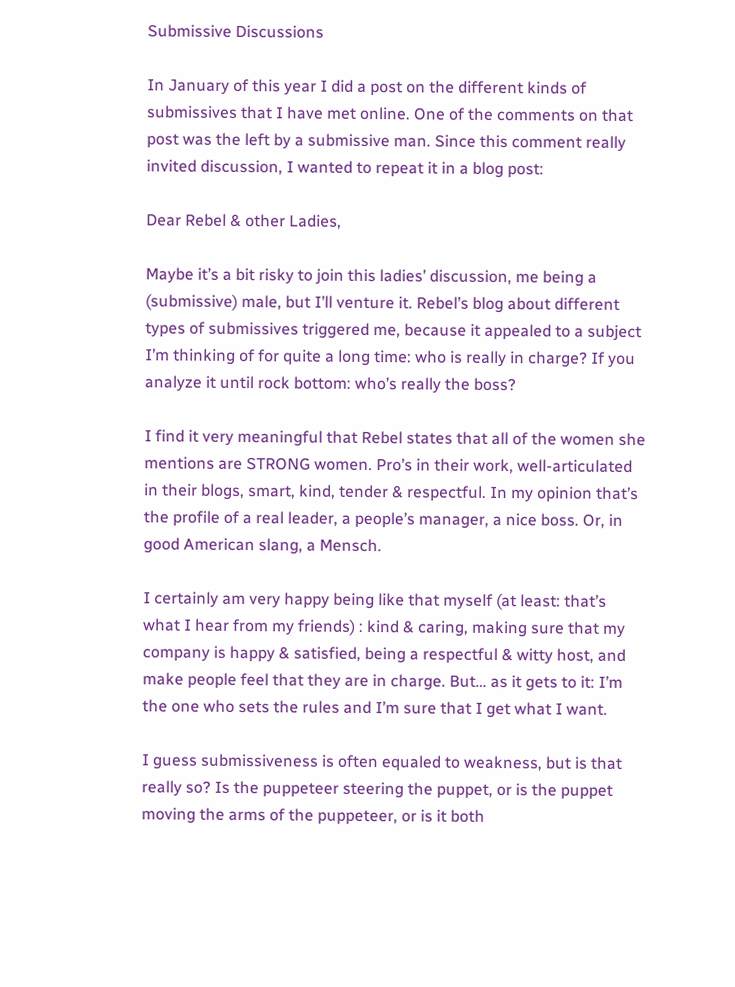Submissive Discussions

In January of this year I did a post on the different kinds of submissives that I have met online. One of the comments on that post was the left by a submissive man. Since this comment really invited discussion, I wanted to repeat it in a blog post:

Dear Rebel & other Ladies,

Maybe it’s a bit risky to join this ladies’ discussion, me being a (submissive) male, but I’ll venture it. Rebel’s blog about different types of submissives triggered me, because it appealed to a subject I’m thinking of for quite a long time: who is really in charge? If you analyze it until rock bottom: who’s really the boss?

I find it very meaningful that Rebel states that all of the women she mentions are STRONG women. Pro’s in their work, well-articulated in their blogs, smart, kind, tender & respectful. In my opinion that’s the profile of a real leader, a people’s manager, a nice boss. Or, in good American slang, a Mensch.

I certainly am very happy being like that myself (at least: that’s what I hear from my friends) : kind & caring, making sure that my company is happy & satisfied, being a respectful & witty host, and make people feel that they are in charge. But… as it gets to it: I’m the one who sets the rules and I’m sure that I get what I want.

I guess submissiveness is often equaled to weakness, but is that really so? Is the puppeteer steering the puppet, or is the puppet moving the arms of the puppeteer, or is it both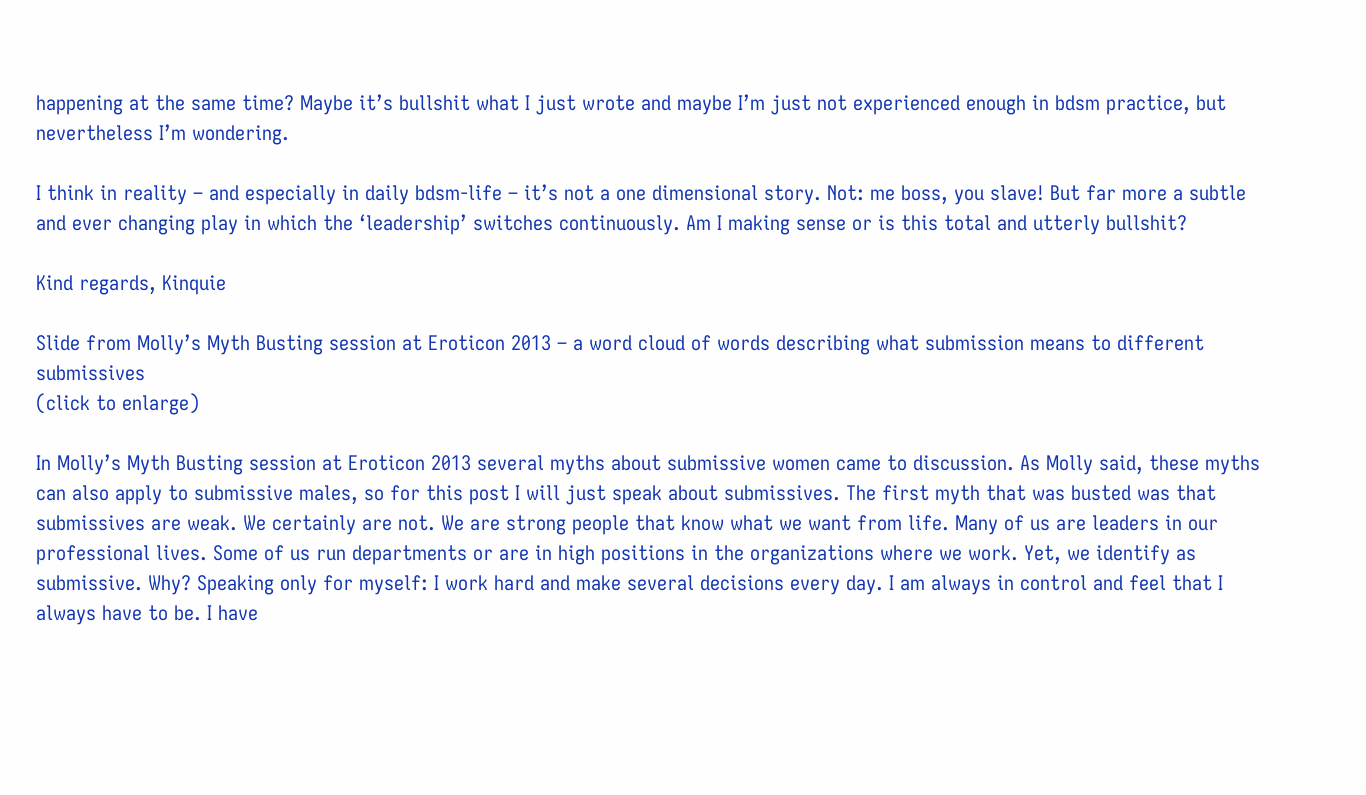happening at the same time? Maybe it’s bullshit what I just wrote and maybe I’m just not experienced enough in bdsm practice, but nevertheless I’m wondering.

I think in reality – and especially in daily bdsm-life – it’s not a one dimensional story. Not: me boss, you slave! But far more a subtle and ever changing play in which the ‘leadership’ switches continuously. Am I making sense or is this total and utterly bullshit?

Kind regards, Kinquie

Slide from Molly’s Myth Busting session at Eroticon 2013 – a word cloud of words describing what submission means to different submissives
(click to enlarge)

In Molly’s Myth Busting session at Eroticon 2013 several myths about submissive women came to discussion. As Molly said, these myths can also apply to submissive males, so for this post I will just speak about submissives. The first myth that was busted was that submissives are weak. We certainly are not. We are strong people that know what we want from life. Many of us are leaders in our professional lives. Some of us run departments or are in high positions in the organizations where we work. Yet, we identify as submissive. Why? Speaking only for myself: I work hard and make several decisions every day. I am always in control and feel that I always have to be. I have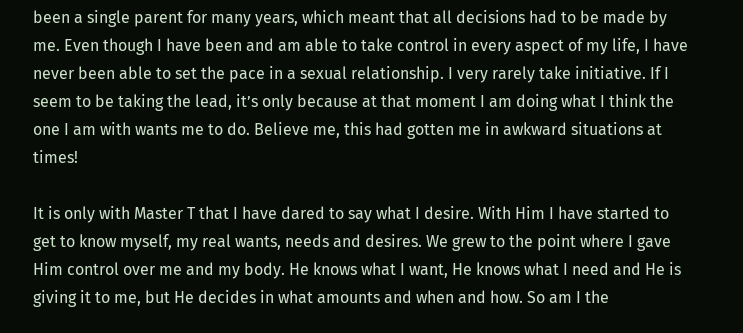been a single parent for many years, which meant that all decisions had to be made by me. Even though I have been and am able to take control in every aspect of my life, I have never been able to set the pace in a sexual relationship. I very rarely take initiative. If I seem to be taking the lead, it’s only because at that moment I am doing what I think the one I am with wants me to do. Believe me, this had gotten me in awkward situations at times!

It is only with Master T that I have dared to say what I desire. With Him I have started to get to know myself, my real wants, needs and desires. We grew to the point where I gave Him control over me and my body. He knows what I want, He knows what I need and He is giving it to me, but He decides in what amounts and when and how. So am I the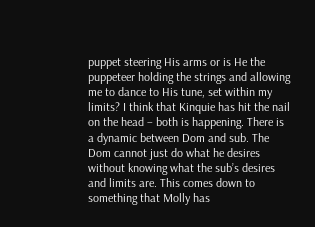puppet steering His arms or is He the puppeteer holding the strings and allowing me to dance to His tune, set within my limits? I think that Kinquie has hit the nail on the head – both is happening. There is a dynamic between Dom and sub. The Dom cannot just do what he desires without knowing what the sub’s desires and limits are. This comes down to something that Molly has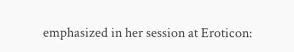emphasized in her session at Eroticon: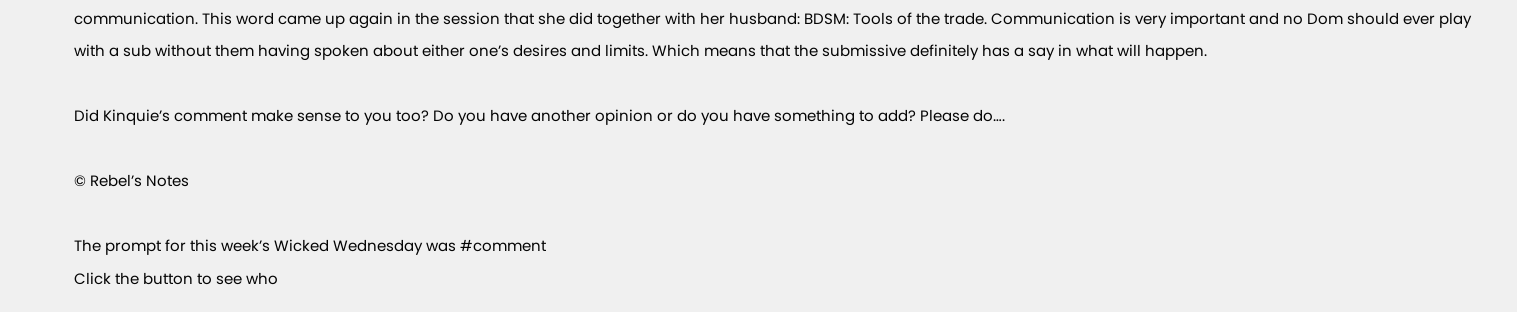communication. This word came up again in the session that she did together with her husband: BDSM: Tools of the trade. Communication is very important and no Dom should ever play with a sub without them having spoken about either one’s desires and limits. Which means that the submissive definitely has a say in what will happen.

Did Kinquie’s comment make sense to you too? Do you have another opinion or do you have something to add? Please do….

© Rebel’s Notes

The prompt for this week’s Wicked Wednesday was #comment
Click the button to see who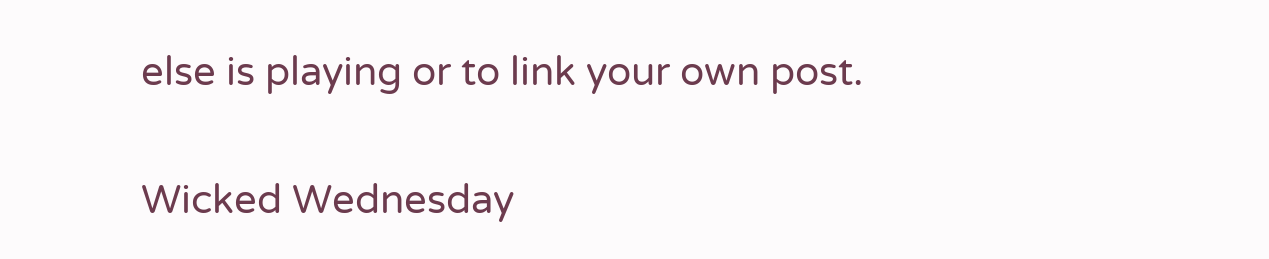else is playing or to link your own post.

Wicked Wednesday